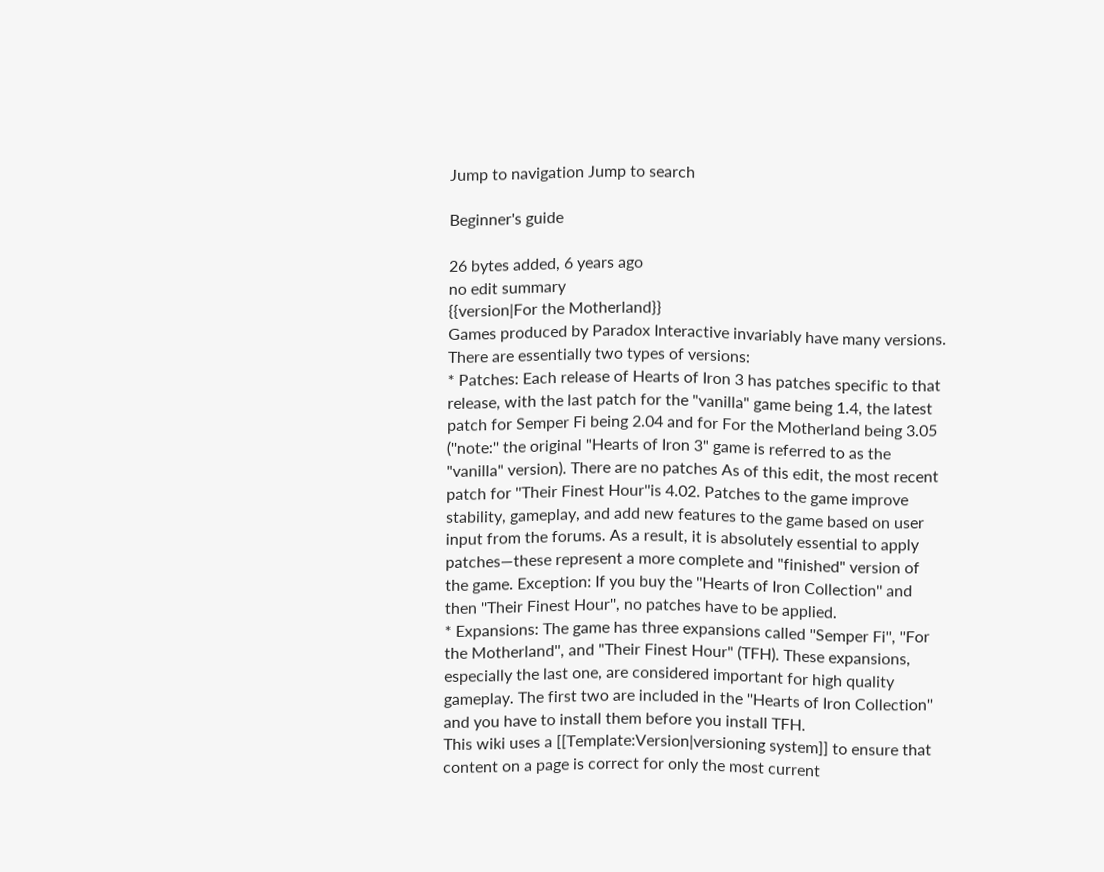Jump to navigation Jump to search

Beginner's guide

26 bytes added, 6 years ago
no edit summary
{{version|For the Motherland}}
Games produced by Paradox Interactive invariably have many versions. There are essentially two types of versions:
* Patches: Each release of Hearts of Iron 3 has patches specific to that release, with the last patch for the "vanilla" game being 1.4, the latest patch for Semper Fi being 2.04 and for For the Motherland being 3.05 (''note:'' the original "Hearts of Iron 3" game is referred to as the "vanilla" version). There are no patches As of this edit, the most recent patch for ''Their Finest Hour''is 4.02. Patches to the game improve stability, gameplay, and add new features to the game based on user input from the forums. As a result, it is absolutely essential to apply patches—these represent a more complete and "finished" version of the game. Exception: If you buy the ''Hearts of Iron Collection'' and then ''Their Finest Hour'', no patches have to be applied.
* Expansions: The game has three expansions called ''Semper Fi'', ''For the Motherland'', and "Their Finest Hour" (TFH). These expansions, especially the last one, are considered important for high quality gameplay. The first two are included in the ''Hearts of Iron Collection'' and you have to install them before you install TFH.
This wiki uses a [[Template:Version|versioning system]] to ensure that content on a page is correct for only the most current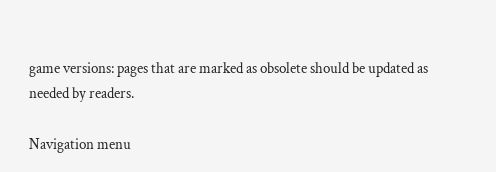game versions: pages that are marked as obsolete should be updated as needed by readers.

Navigation menu